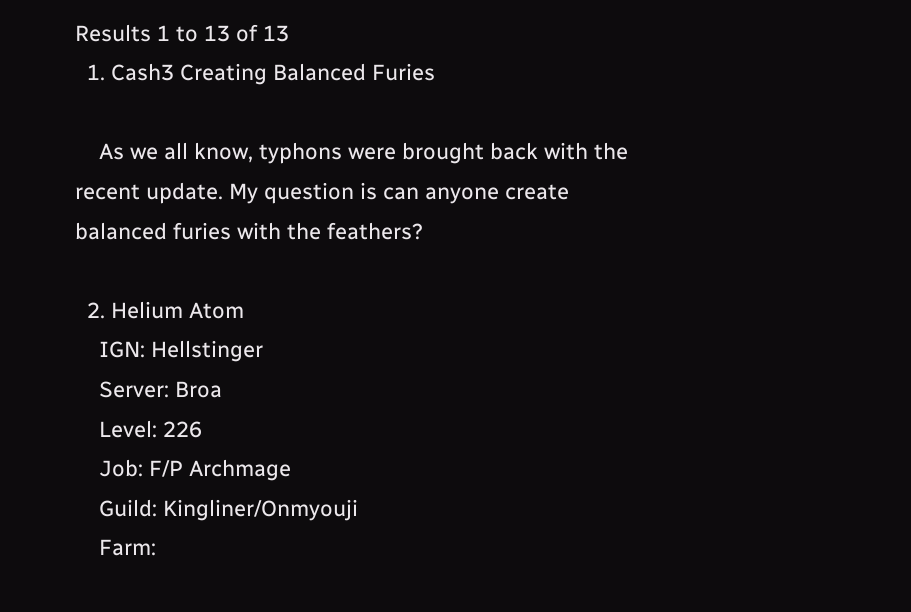Results 1 to 13 of 13
  1. Cash3 Creating Balanced Furies

    As we all know, typhons were brought back with the recent update. My question is can anyone create balanced furies with the feathers?

  2. Helium Atom
    IGN: Hellstinger
    Server: Broa
    Level: 226
    Job: F/P Archmage
    Guild: Kingliner/Onmyouji
    Farm: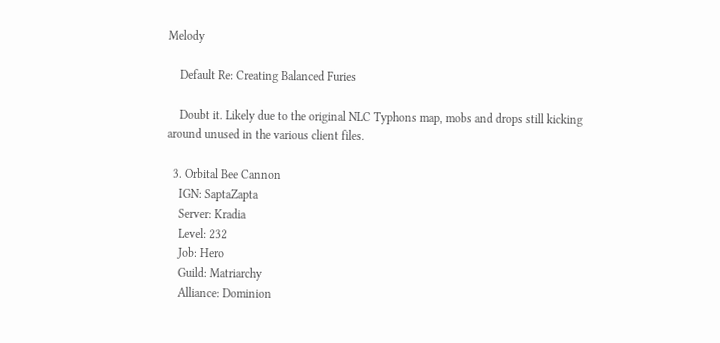Melody

    Default Re: Creating Balanced Furies

    Doubt it. Likely due to the original NLC Typhons map, mobs and drops still kicking around unused in the various client files.

  3. Orbital Bee Cannon
    IGN: SaptaZapta
    Server: Kradia
    Level: 232
    Job: Hero
    Guild: Matriarchy
    Alliance: Dominion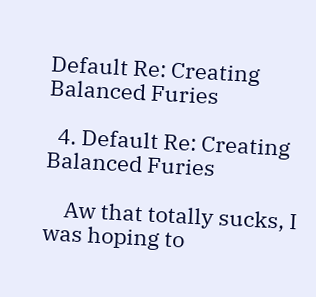Default Re: Creating Balanced Furies

  4. Default Re: Creating Balanced Furies

    Aw that totally sucks, I was hoping to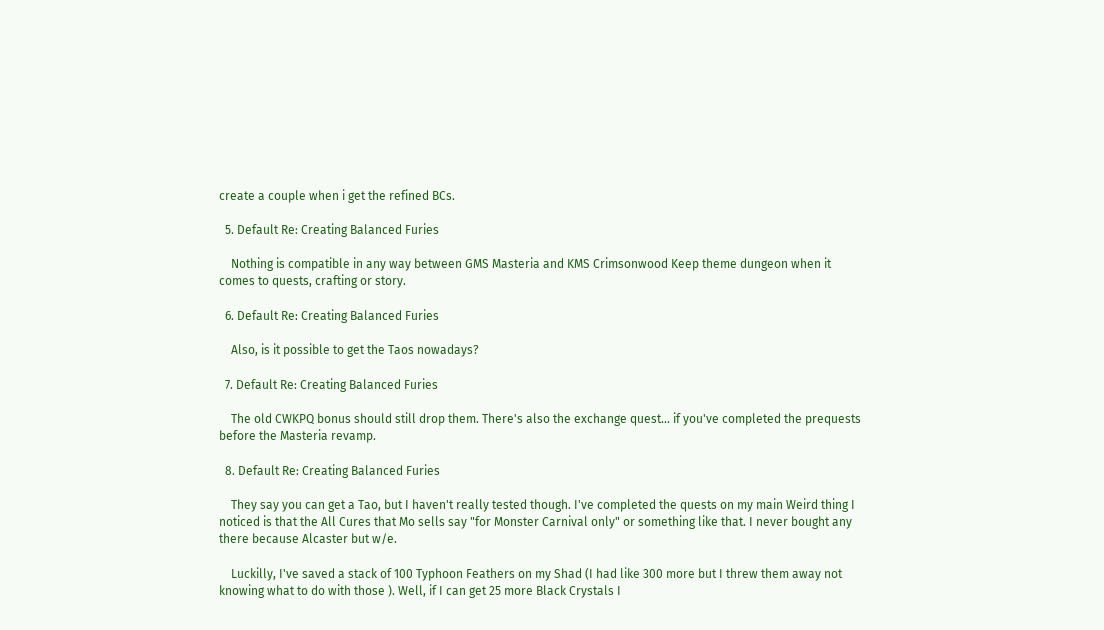create a couple when i get the refined BCs.

  5. Default Re: Creating Balanced Furies

    Nothing is compatible in any way between GMS Masteria and KMS Crimsonwood Keep theme dungeon when it comes to quests, crafting or story.

  6. Default Re: Creating Balanced Furies

    Also, is it possible to get the Taos nowadays?

  7. Default Re: Creating Balanced Furies

    The old CWKPQ bonus should still drop them. There's also the exchange quest... if you've completed the prequests before the Masteria revamp.

  8. Default Re: Creating Balanced Furies

    They say you can get a Tao, but I haven't really tested though. I've completed the quests on my main Weird thing I noticed is that the All Cures that Mo sells say "for Monster Carnival only" or something like that. I never bought any there because Alcaster but w/e.

    Luckilly, I've saved a stack of 100 Typhoon Feathers on my Shad (I had like 300 more but I threw them away not knowing what to do with those ). Well, if I can get 25 more Black Crystals I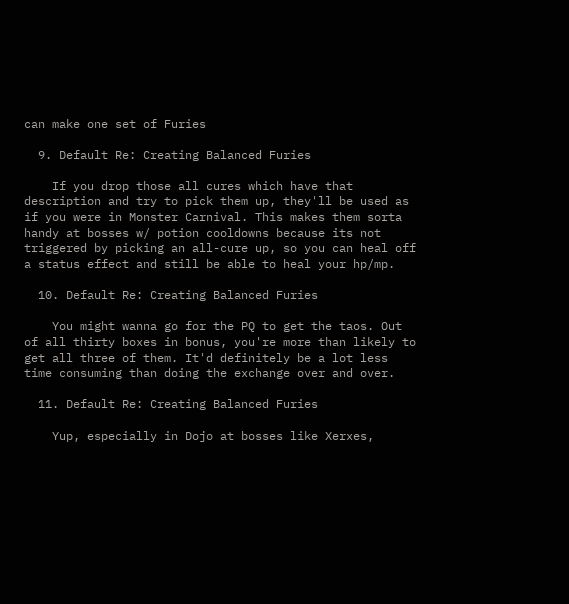can make one set of Furies

  9. Default Re: Creating Balanced Furies

    If you drop those all cures which have that description and try to pick them up, they'll be used as if you were in Monster Carnival. This makes them sorta handy at bosses w/ potion cooldowns because its not triggered by picking an all-cure up, so you can heal off a status effect and still be able to heal your hp/mp.

  10. Default Re: Creating Balanced Furies

    You might wanna go for the PQ to get the taos. Out of all thirty boxes in bonus, you're more than likely to get all three of them. It'd definitely be a lot less time consuming than doing the exchange over and over.

  11. Default Re: Creating Balanced Furies

    Yup, especially in Dojo at bosses like Xerxes,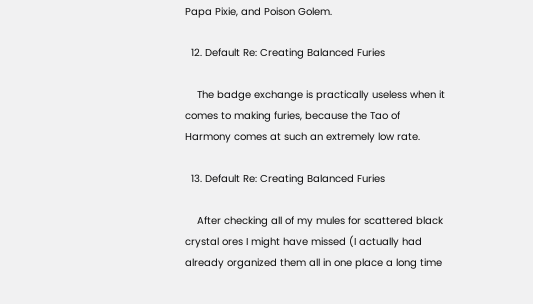Papa Pixie, and Poison Golem.

  12. Default Re: Creating Balanced Furies

    The badge exchange is practically useless when it comes to making furies, because the Tao of Harmony comes at such an extremely low rate.

  13. Default Re: Creating Balanced Furies

    After checking all of my mules for scattered black crystal ores I might have missed (I actually had already organized them all in one place a long time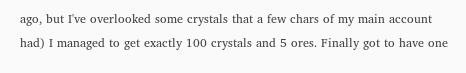ago, but I've overlooked some crystals that a few chars of my main account had) I managed to get exactly 100 crystals and 5 ores. Finally got to have one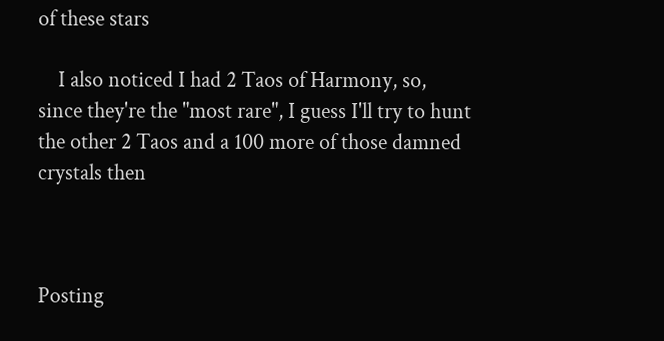of these stars

    I also noticed I had 2 Taos of Harmony, so, since they're the "most rare", I guess I'll try to hunt the other 2 Taos and a 100 more of those damned crystals then



Posting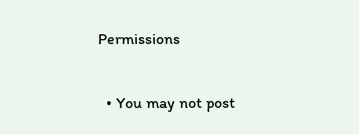Permissions

  • You may not post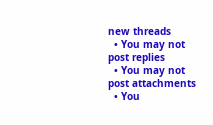new threads
  • You may not post replies
  • You may not post attachments
  • You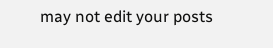may not edit your posts